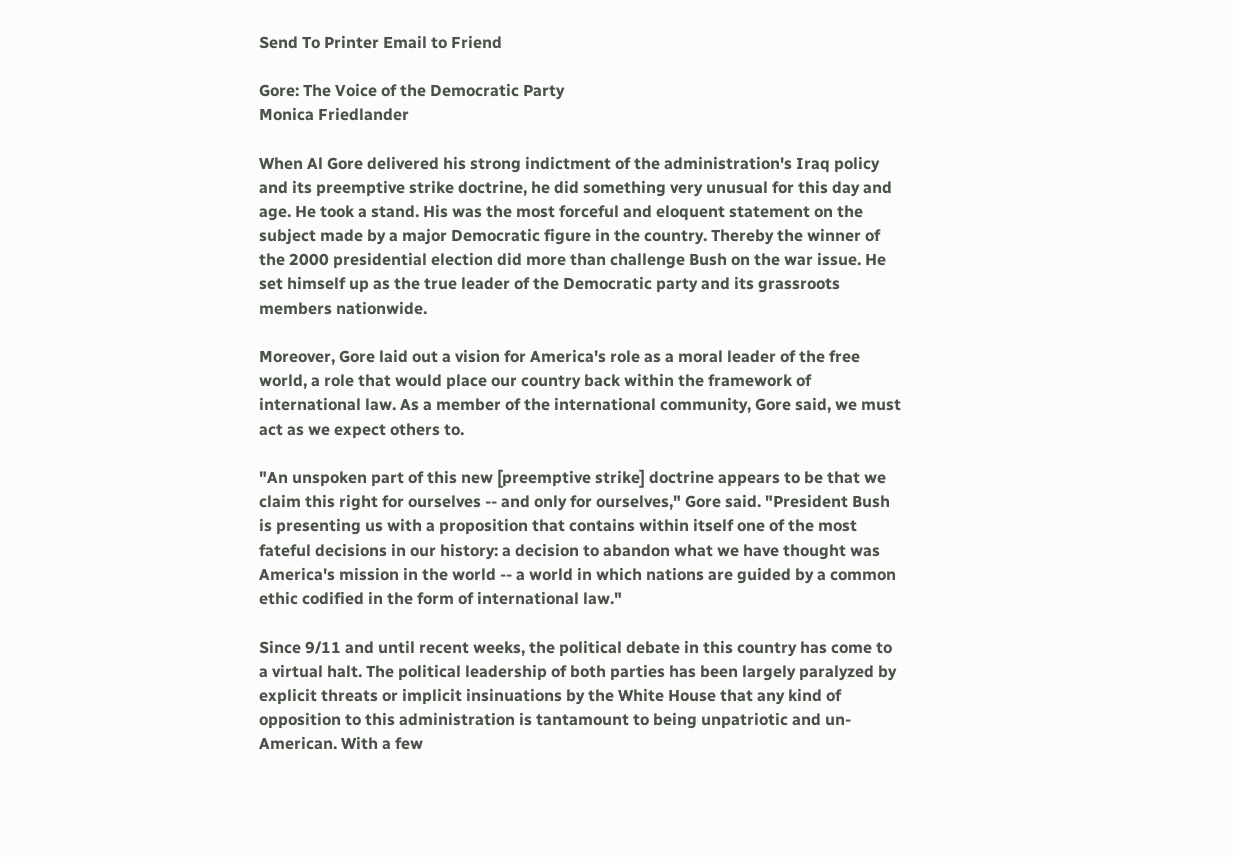Send To Printer Email to Friend

Gore: The Voice of the Democratic Party
Monica Friedlander

When Al Gore delivered his strong indictment of the administration's Iraq policy and its preemptive strike doctrine, he did something very unusual for this day and age. He took a stand. His was the most forceful and eloquent statement on the subject made by a major Democratic figure in the country. Thereby the winner of the 2000 presidential election did more than challenge Bush on the war issue. He set himself up as the true leader of the Democratic party and its grassroots members nationwide.

Moreover, Gore laid out a vision for America's role as a moral leader of the free world, a role that would place our country back within the framework of international law. As a member of the international community, Gore said, we must act as we expect others to.

"An unspoken part of this new [preemptive strike] doctrine appears to be that we claim this right for ourselves -- and only for ourselves," Gore said. "President Bush is presenting us with a proposition that contains within itself one of the most fateful decisions in our history: a decision to abandon what we have thought was America's mission in the world -- a world in which nations are guided by a common ethic codified in the form of international law."

Since 9/11 and until recent weeks, the political debate in this country has come to a virtual halt. The political leadership of both parties has been largely paralyzed by explicit threats or implicit insinuations by the White House that any kind of opposition to this administration is tantamount to being unpatriotic and un-American. With a few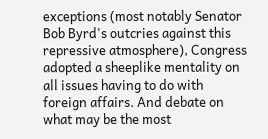exceptions (most notably Senator Bob Byrd's outcries against this repressive atmosphere), Congress adopted a sheeplike mentality on all issues having to do with foreign affairs. And debate on what may be the most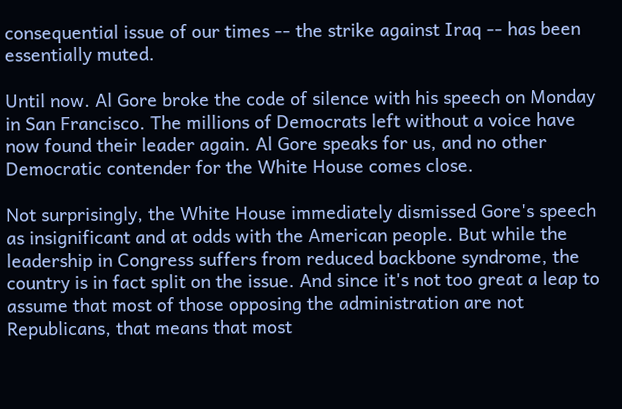consequential issue of our times -- the strike against Iraq -- has been essentially muted.

Until now. Al Gore broke the code of silence with his speech on Monday in San Francisco. The millions of Democrats left without a voice have now found their leader again. Al Gore speaks for us, and no other Democratic contender for the White House comes close.

Not surprisingly, the White House immediately dismissed Gore's speech as insignificant and at odds with the American people. But while the leadership in Congress suffers from reduced backbone syndrome, the country is in fact split on the issue. And since it's not too great a leap to assume that most of those opposing the administration are not Republicans, that means that most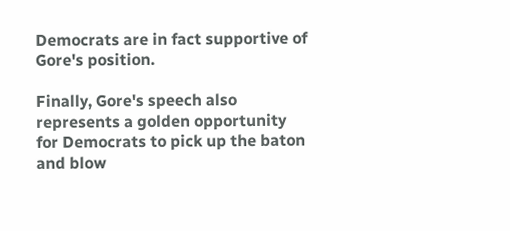Democrats are in fact supportive of Gore's position.

Finally, Gore's speech also represents a golden opportunity for Democrats to pick up the baton and blow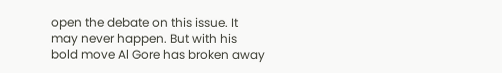open the debate on this issue. It may never happen. But with his bold move Al Gore has broken away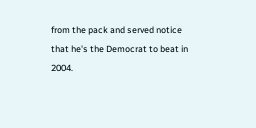from the pack and served notice that he's the Democrat to beat in 2004.